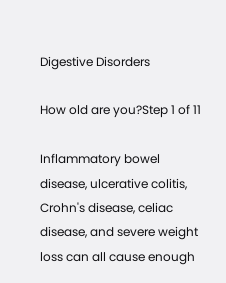Digestive Disorders

How old are you?Step 1 of 11

Inflammatory bowel disease, ulcerative colitis, Crohn's disease, celiac disease, and severe weight loss can all cause enough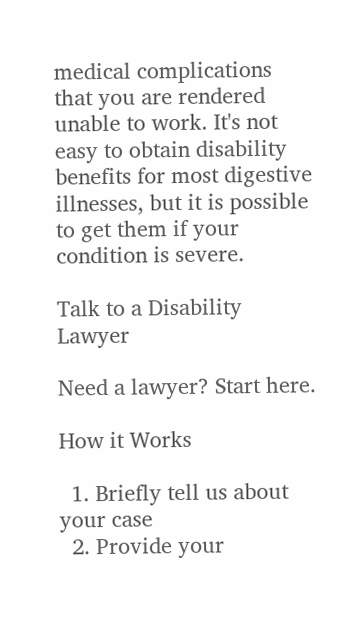medical complications that you are rendered unable to work. It's not easy to obtain disability benefits for most digestive illnesses, but it is possible to get them if your condition is severe.

Talk to a Disability Lawyer

Need a lawyer? Start here.

How it Works

  1. Briefly tell us about your case
  2. Provide your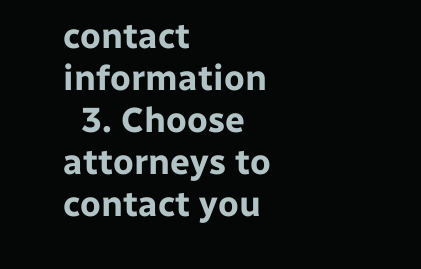contact information
  3. Choose attorneys to contact you